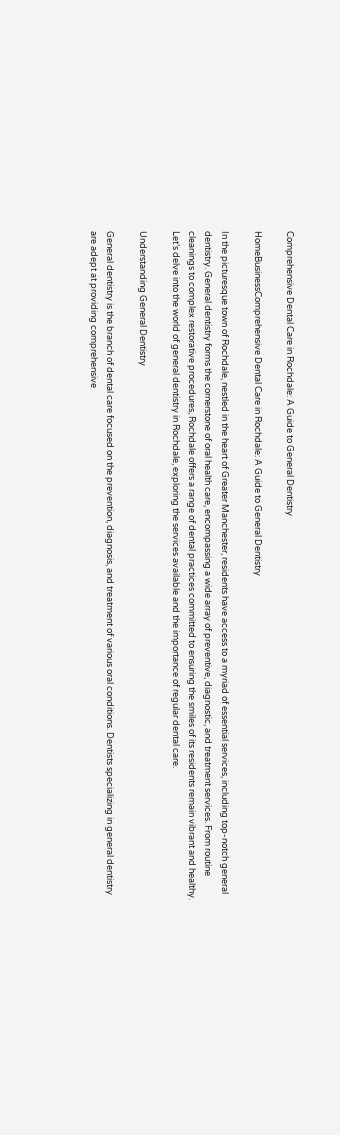Comprehensive Dental Care in Rochdale: A Guide to General Dentistry

HomeBusinessComprehensive Dental Care in Rochdale: A Guide to General Dentistry

In the picturesque town of Rochdale, nestled in the heart of Greater Manchester, residents have access to a myriad of essential services, including top-notch general dentistry. General dentistry forms the cornerstone of oral health care, encompassing a wide array of preventive, diagnostic, and treatment services. From routine cleanings to complex restorative procedures, Rochdale offers a range of dental practices committed to ensuring the smiles of its residents remain vibrant and healthy. Let’s delve into the world of general dentistry in Rochdale, exploring the services available and the importance of regular dental care.

Understanding General Dentistry

General dentistry is the branch of dental care focused on the prevention, diagnosis, and treatment of various oral conditions. Dentists specializing in general dentistry are adept at providing comprehensive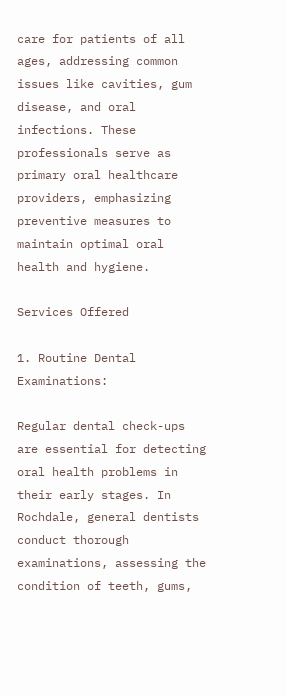care for patients of all ages, addressing common issues like cavities, gum disease, and oral infections. These professionals serve as primary oral healthcare providers, emphasizing preventive measures to maintain optimal oral health and hygiene.

Services Offered

1. Routine Dental Examinations:

Regular dental check-ups are essential for detecting oral health problems in their early stages. In Rochdale, general dentists conduct thorough examinations, assessing the condition of teeth, gums,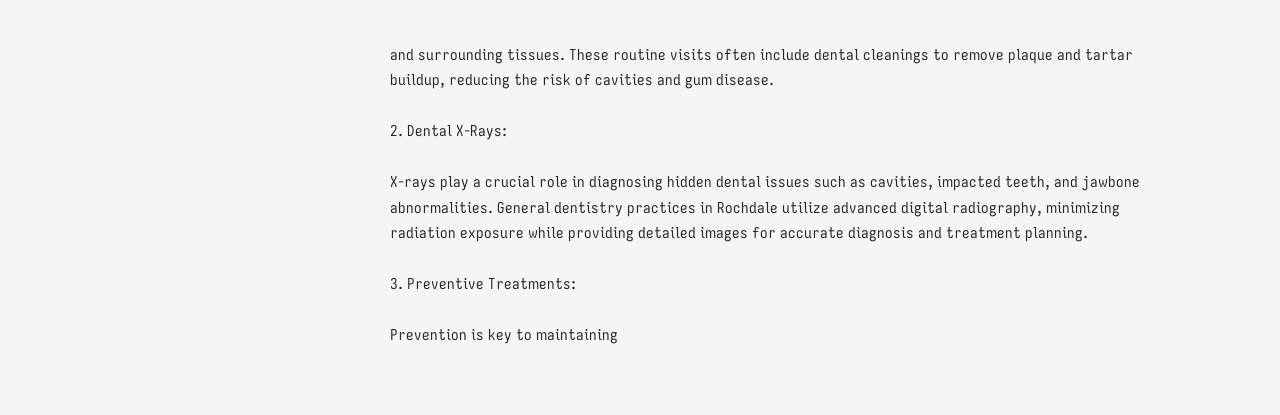and surrounding tissues. These routine visits often include dental cleanings to remove plaque and tartar buildup, reducing the risk of cavities and gum disease.

2. Dental X-Rays:

X-rays play a crucial role in diagnosing hidden dental issues such as cavities, impacted teeth, and jawbone abnormalities. General dentistry practices in Rochdale utilize advanced digital radiography, minimizing radiation exposure while providing detailed images for accurate diagnosis and treatment planning.

3. Preventive Treatments:

Prevention is key to maintaining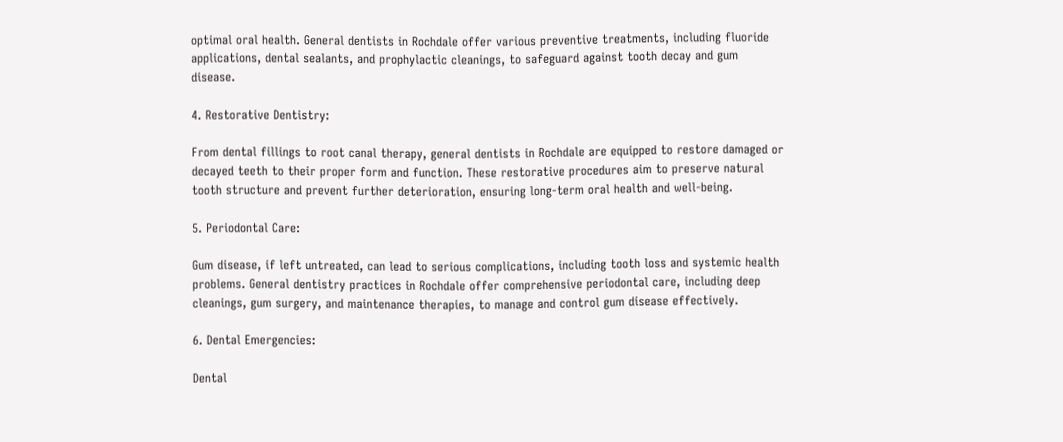optimal oral health. General dentists in Rochdale offer various preventive treatments, including fluoride applications, dental sealants, and prophylactic cleanings, to safeguard against tooth decay and gum disease.

4. Restorative Dentistry:

From dental fillings to root canal therapy, general dentists in Rochdale are equipped to restore damaged or decayed teeth to their proper form and function. These restorative procedures aim to preserve natural tooth structure and prevent further deterioration, ensuring long-term oral health and well-being.

5. Periodontal Care:

Gum disease, if left untreated, can lead to serious complications, including tooth loss and systemic health problems. General dentistry practices in Rochdale offer comprehensive periodontal care, including deep cleanings, gum surgery, and maintenance therapies, to manage and control gum disease effectively.

6. Dental Emergencies:

Dental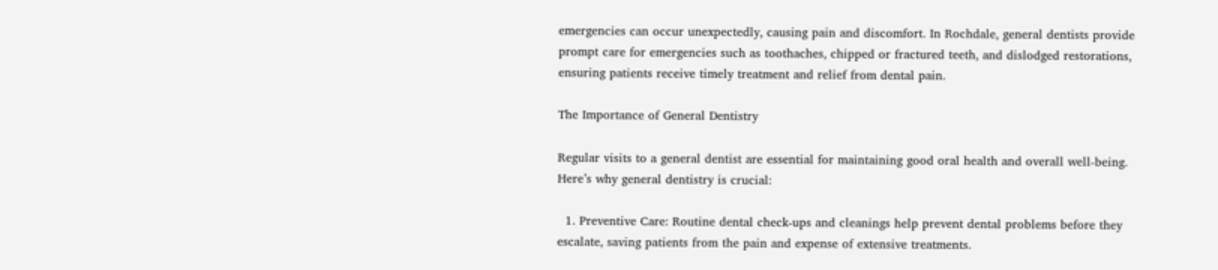emergencies can occur unexpectedly, causing pain and discomfort. In Rochdale, general dentists provide prompt care for emergencies such as toothaches, chipped or fractured teeth, and dislodged restorations, ensuring patients receive timely treatment and relief from dental pain.

The Importance of General Dentistry

Regular visits to a general dentist are essential for maintaining good oral health and overall well-being. Here’s why general dentistry is crucial:

  1. Preventive Care: Routine dental check-ups and cleanings help prevent dental problems before they escalate, saving patients from the pain and expense of extensive treatments.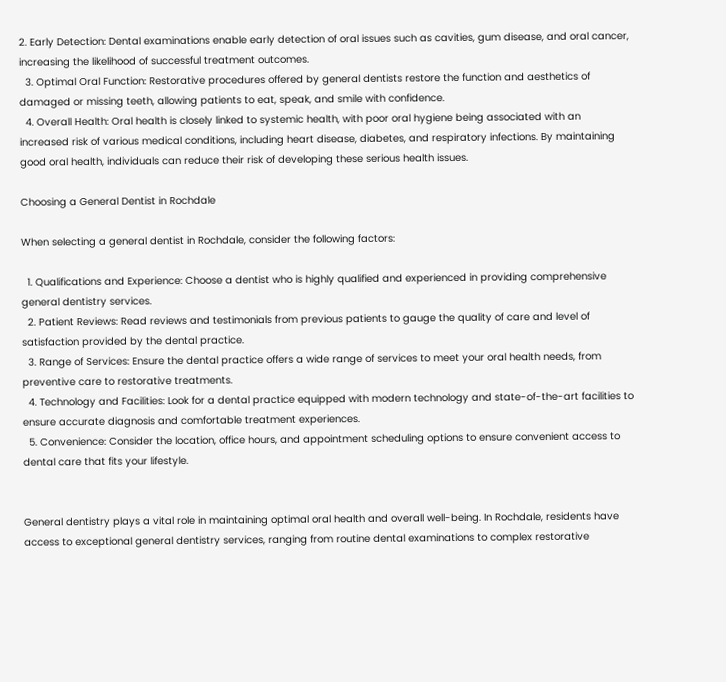2. Early Detection: Dental examinations enable early detection of oral issues such as cavities, gum disease, and oral cancer, increasing the likelihood of successful treatment outcomes.
  3. Optimal Oral Function: Restorative procedures offered by general dentists restore the function and aesthetics of damaged or missing teeth, allowing patients to eat, speak, and smile with confidence.
  4. Overall Health: Oral health is closely linked to systemic health, with poor oral hygiene being associated with an increased risk of various medical conditions, including heart disease, diabetes, and respiratory infections. By maintaining good oral health, individuals can reduce their risk of developing these serious health issues.

Choosing a General Dentist in Rochdale

When selecting a general dentist in Rochdale, consider the following factors:

  1. Qualifications and Experience: Choose a dentist who is highly qualified and experienced in providing comprehensive general dentistry services.
  2. Patient Reviews: Read reviews and testimonials from previous patients to gauge the quality of care and level of satisfaction provided by the dental practice.
  3. Range of Services: Ensure the dental practice offers a wide range of services to meet your oral health needs, from preventive care to restorative treatments.
  4. Technology and Facilities: Look for a dental practice equipped with modern technology and state-of-the-art facilities to ensure accurate diagnosis and comfortable treatment experiences.
  5. Convenience: Consider the location, office hours, and appointment scheduling options to ensure convenient access to dental care that fits your lifestyle.


General dentistry plays a vital role in maintaining optimal oral health and overall well-being. In Rochdale, residents have access to exceptional general dentistry services, ranging from routine dental examinations to complex restorative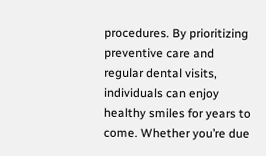procedures. By prioritizing preventive care and regular dental visits, individuals can enjoy healthy smiles for years to come. Whether you’re due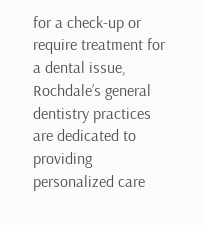for a check-up or require treatment for a dental issue, Rochdale’s general dentistry practices are dedicated to providing personalized care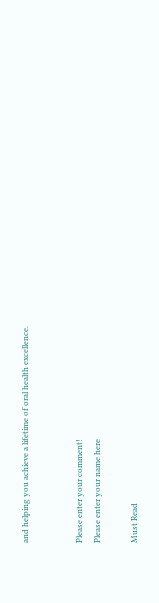and helping you achieve a lifetime of oral health excellence.


Please enter your comment!
Please enter your name here

Must Read